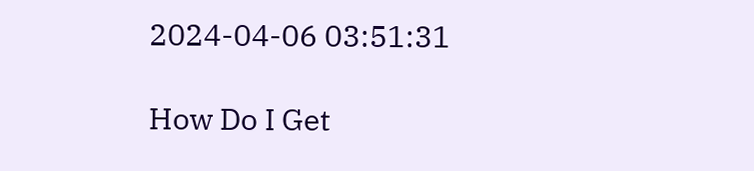2024-04-06 03:51:31

How Do I Get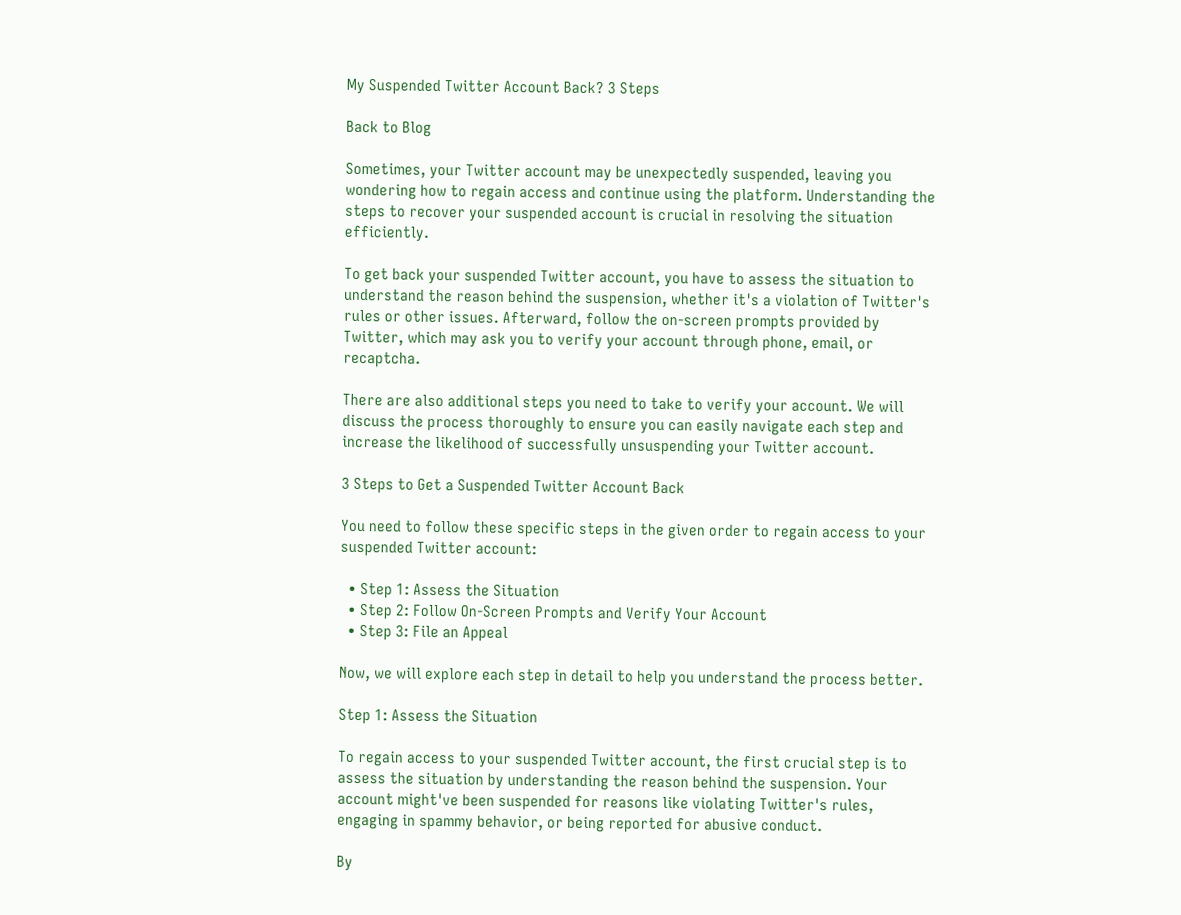My Suspended Twitter Account Back? 3 Steps

Back to Blog

Sometimes, your Twitter account may be unexpectedly suspended, leaving you wondering how to regain access and continue using the platform. Understanding the steps to recover your suspended account is crucial in resolving the situation efficiently.

To get back your suspended Twitter account, you have to assess the situation to understand the reason behind the suspension, whether it's a violation of Twitter's rules or other issues. Afterward, follow the on-screen prompts provided by Twitter, which may ask you to verify your account through phone, email, or recaptcha.

There are also additional steps you need to take to verify your account. We will discuss the process thoroughly to ensure you can easily navigate each step and increase the likelihood of successfully unsuspending your Twitter account.

3 Steps to Get a Suspended Twitter Account Back

You need to follow these specific steps in the given order to regain access to your suspended Twitter account:

  • Step 1: Assess the Situation
  • Step 2: Follow On-Screen Prompts and Verify Your Account
  • Step 3: File an Appeal

Now, we will explore each step in detail to help you understand the process better.

Step 1: Assess the Situation

To regain access to your suspended Twitter account, the first crucial step is to assess the situation by understanding the reason behind the suspension. Your account might've been suspended for reasons like violating Twitter's rules, engaging in spammy behavior, or being reported for abusive conduct.

By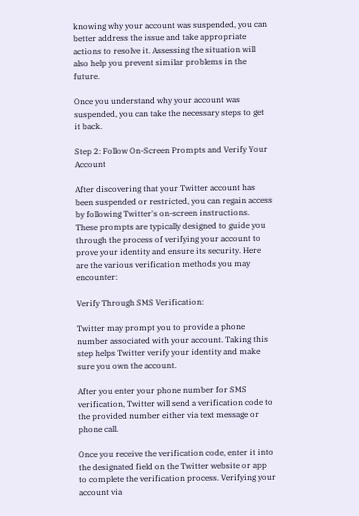knowing why your account was suspended, you can better address the issue and take appropriate actions to resolve it. Assessing the situation will also help you prevent similar problems in the future.

Once you understand why your account was suspended, you can take the necessary steps to get it back.

Step 2: Follow On-Screen Prompts and Verify Your Account

After discovering that your Twitter account has been suspended or restricted, you can regain access by following Twitter's on-screen instructions. These prompts are typically designed to guide you through the process of verifying your account to prove your identity and ensure its security. Here are the various verification methods you may encounter:

Verify Through SMS Verification:

Twitter may prompt you to provide a phone number associated with your account. Taking this step helps Twitter verify your identity and make sure you own the account.

After you enter your phone number for SMS verification, Twitter will send a verification code to the provided number either via text message or phone call.

Once you receive the verification code, enter it into the designated field on the Twitter website or app to complete the verification process. Verifying your account via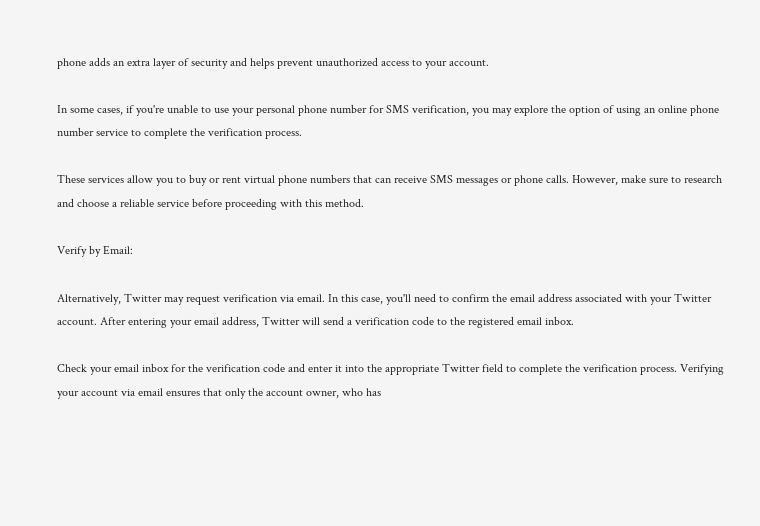phone adds an extra layer of security and helps prevent unauthorized access to your account.

In some cases, if you're unable to use your personal phone number for SMS verification, you may explore the option of using an online phone number service to complete the verification process.

These services allow you to buy or rent virtual phone numbers that can receive SMS messages or phone calls. However, make sure to research and choose a reliable service before proceeding with this method.

Verify by Email:

Alternatively, Twitter may request verification via email. In this case, you'll need to confirm the email address associated with your Twitter account. After entering your email address, Twitter will send a verification code to the registered email inbox.

Check your email inbox for the verification code and enter it into the appropriate Twitter field to complete the verification process. Verifying your account via email ensures that only the account owner, who has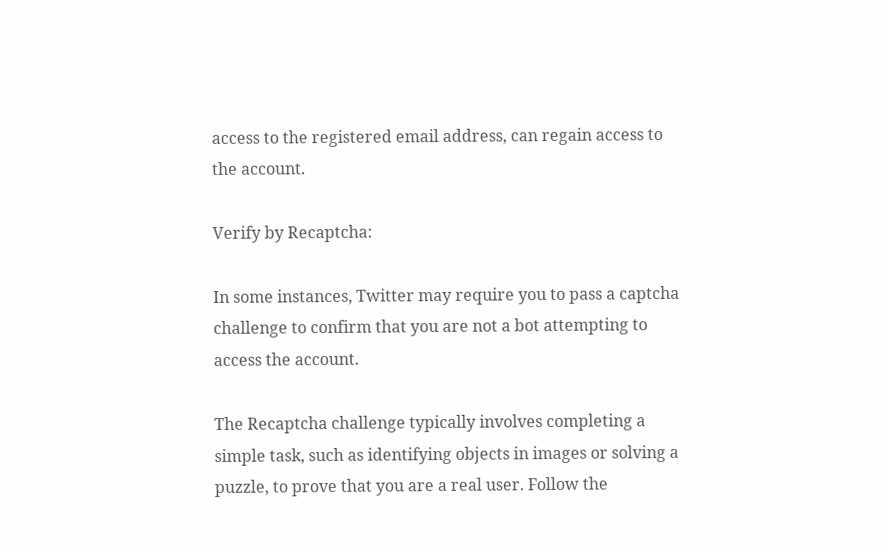access to the registered email address, can regain access to the account.

Verify by Recaptcha:

In some instances, Twitter may require you to pass a captcha challenge to confirm that you are not a bot attempting to access the account.

The Recaptcha challenge typically involves completing a simple task, such as identifying objects in images or solving a puzzle, to prove that you are a real user. Follow the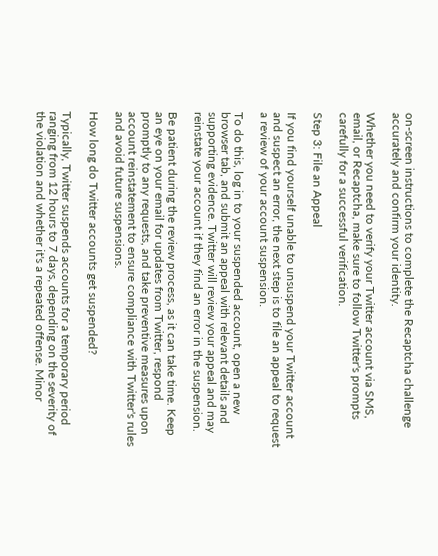on-screen instructions to complete the Recaptcha challenge accurately and confirm your identity.

Whether you need to verify your Twitter account via SMS, email, or Recaptcha, make sure to follow Twitter's prompts carefully for a successful verification.

Step 3: File an Appeal

If you find yourself unable to unsuspend your Twitter account and suspect an error, the next step is to file an appeal to request a review of your account suspension.

To do this, log in to your suspended account, open a new browser tab, and submit an appeal with relevant details and supporting evidence. Twitter will review your appeal and may reinstate your account if they find an error in the suspension.

Be patient during the review process, as it can take time. Keep an eye on your email for updates from Twitter, respond promptly to any requests, and take preventive measures upon account reinstatement to ensure compliance with Twitter's rules and avoid future suspensions.

How long do Twitter accounts get suspended?

Typically, Twitter suspends accounts for a temporary period ranging from 12 hours to 7 days, depending on the severity of the violation and whether it's a repeated offense. Minor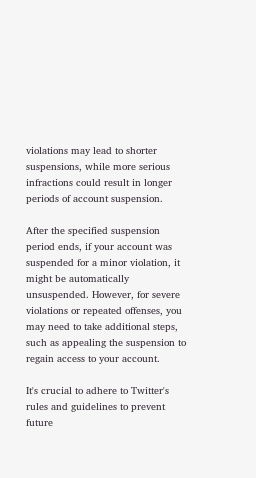violations may lead to shorter suspensions, while more serious infractions could result in longer periods of account suspension.

After the specified suspension period ends, if your account was suspended for a minor violation, it might be automatically unsuspended. However, for severe violations or repeated offenses, you may need to take additional steps, such as appealing the suspension to regain access to your account.

It's crucial to adhere to Twitter's rules and guidelines to prevent future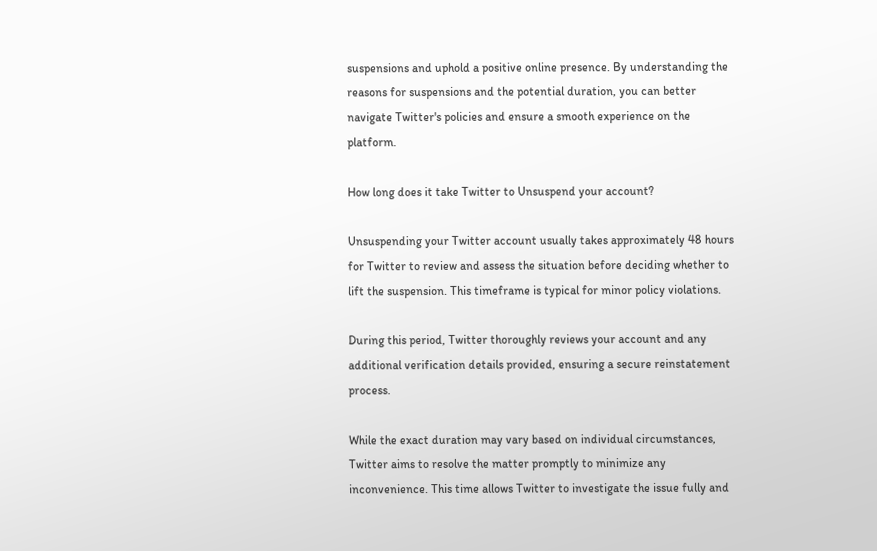suspensions and uphold a positive online presence. By understanding the reasons for suspensions and the potential duration, you can better navigate Twitter's policies and ensure a smooth experience on the platform.

How long does it take Twitter to Unsuspend your account?

Unsuspending your Twitter account usually takes approximately 48 hours for Twitter to review and assess the situation before deciding whether to lift the suspension. This timeframe is typical for minor policy violations.

During this period, Twitter thoroughly reviews your account and any additional verification details provided, ensuring a secure reinstatement process.

While the exact duration may vary based on individual circumstances, Twitter aims to resolve the matter promptly to minimize any inconvenience. This time allows Twitter to investigate the issue fully and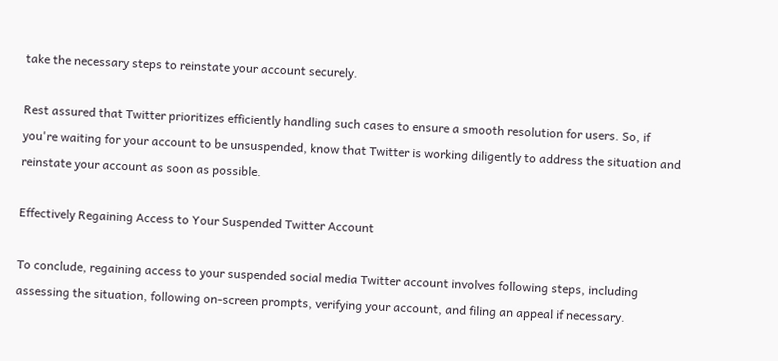take the necessary steps to reinstate your account securely.

Rest assured that Twitter prioritizes efficiently handling such cases to ensure a smooth resolution for users. So, if you're waiting for your account to be unsuspended, know that Twitter is working diligently to address the situation and reinstate your account as soon as possible.

Effectively Regaining Access to Your Suspended Twitter Account

To conclude, regaining access to your suspended social media Twitter account involves following steps, including assessing the situation, following on-screen prompts, verifying your account, and filing an appeal if necessary.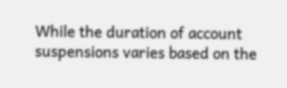While the duration of account suspensions varies based on the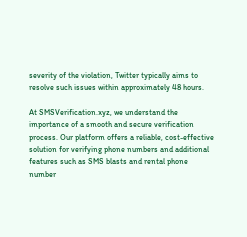severity of the violation, Twitter typically aims to resolve such issues within approximately 48 hours.

At SMSVerification.xyz, we understand the importance of a smooth and secure verification process. Our platform offers a reliable, cost-effective solution for verifying phone numbers and additional features such as SMS blasts and rental phone number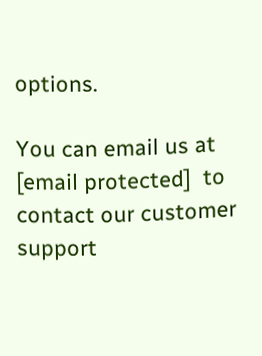options.

You can email us at [email protected]  to contact our customer support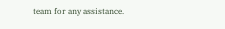team for any assistance.